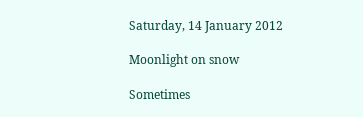Saturday, 14 January 2012

Moonlight on snow

Sometimes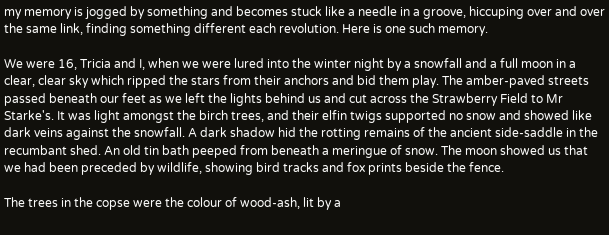my memory is jogged by something and becomes stuck like a needle in a groove, hiccuping over and over the same link, finding something different each revolution. Here is one such memory.

We were 16, Tricia and I, when we were lured into the winter night by a snowfall and a full moon in a clear, clear sky which ripped the stars from their anchors and bid them play. The amber-paved streets passed beneath our feet as we left the lights behind us and cut across the Strawberry Field to Mr Starke's. It was light amongst the birch trees, and their elfin twigs supported no snow and showed like dark veins against the snowfall. A dark shadow hid the rotting remains of the ancient side-saddle in the recumbant shed. An old tin bath peeped from beneath a meringue of snow. The moon showed us that we had been preceded by wildlife, showing bird tracks and fox prints beside the fence.

The trees in the copse were the colour of wood-ash, lit by a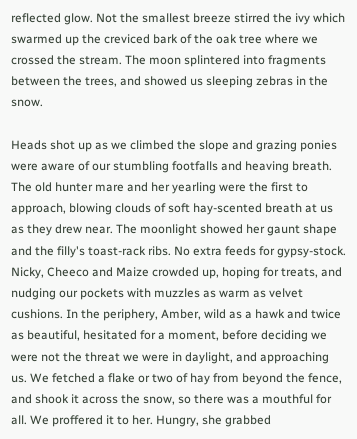reflected glow. Not the smallest breeze stirred the ivy which swarmed up the creviced bark of the oak tree where we crossed the stream. The moon splintered into fragments between the trees, and showed us sleeping zebras in the snow.

Heads shot up as we climbed the slope and grazing ponies were aware of our stumbling footfalls and heaving breath. The old hunter mare and her yearling were the first to approach, blowing clouds of soft hay-scented breath at us as they drew near. The moonlight showed her gaunt shape and the filly's toast-rack ribs. No extra feeds for gypsy-stock. Nicky, Cheeco and Maize crowded up, hoping for treats, and nudging our pockets with muzzles as warm as velvet cushions. In the periphery, Amber, wild as a hawk and twice as beautiful, hesitated for a moment, before deciding we were not the threat we were in daylight, and approaching us. We fetched a flake or two of hay from beyond the fence, and shook it across the snow, so there was a mouthful for all. We proffered it to her. Hungry, she grabbed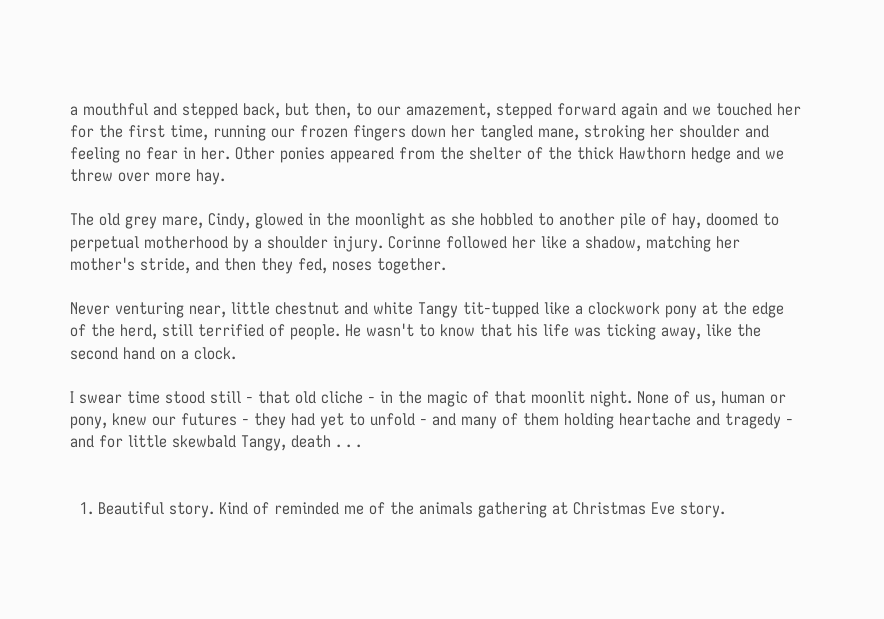a mouthful and stepped back, but then, to our amazement, stepped forward again and we touched her for the first time, running our frozen fingers down her tangled mane, stroking her shoulder and feeling no fear in her. Other ponies appeared from the shelter of the thick Hawthorn hedge and we threw over more hay.

The old grey mare, Cindy, glowed in the moonlight as she hobbled to another pile of hay, doomed to perpetual motherhood by a shoulder injury. Corinne followed her like a shadow, matching her mother's stride, and then they fed, noses together.

Never venturing near, little chestnut and white Tangy tit-tupped like a clockwork pony at the edge of the herd, still terrified of people. He wasn't to know that his life was ticking away, like the second hand on a clock.

I swear time stood still - that old cliche - in the magic of that moonlit night. None of us, human or pony, knew our futures - they had yet to unfold - and many of them holding heartache and tragedy - and for little skewbald Tangy, death . . .


  1. Beautiful story. Kind of reminded me of the animals gathering at Christmas Eve story.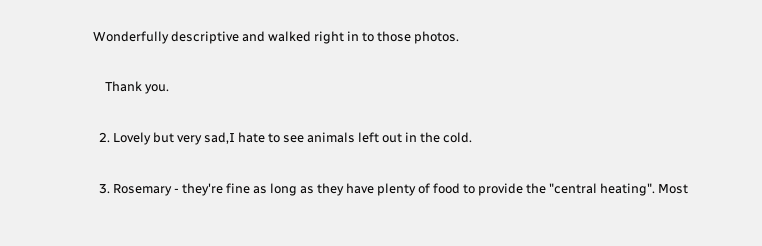Wonderfully descriptive and walked right in to those photos.

    Thank you.

  2. Lovely but very sad,I hate to see animals left out in the cold.

  3. Rosemary - they're fine as long as they have plenty of food to provide the "central heating". Most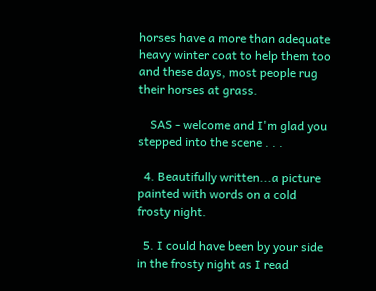horses have a more than adequate heavy winter coat to help them too and these days, most people rug their horses at grass.

    SAS - welcome and I'm glad you stepped into the scene . . .

  4. Beautifully written...a picture painted with words on a cold frosty night.

  5. I could have been by your side in the frosty night as I read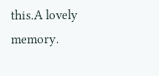this.A lovely memory.